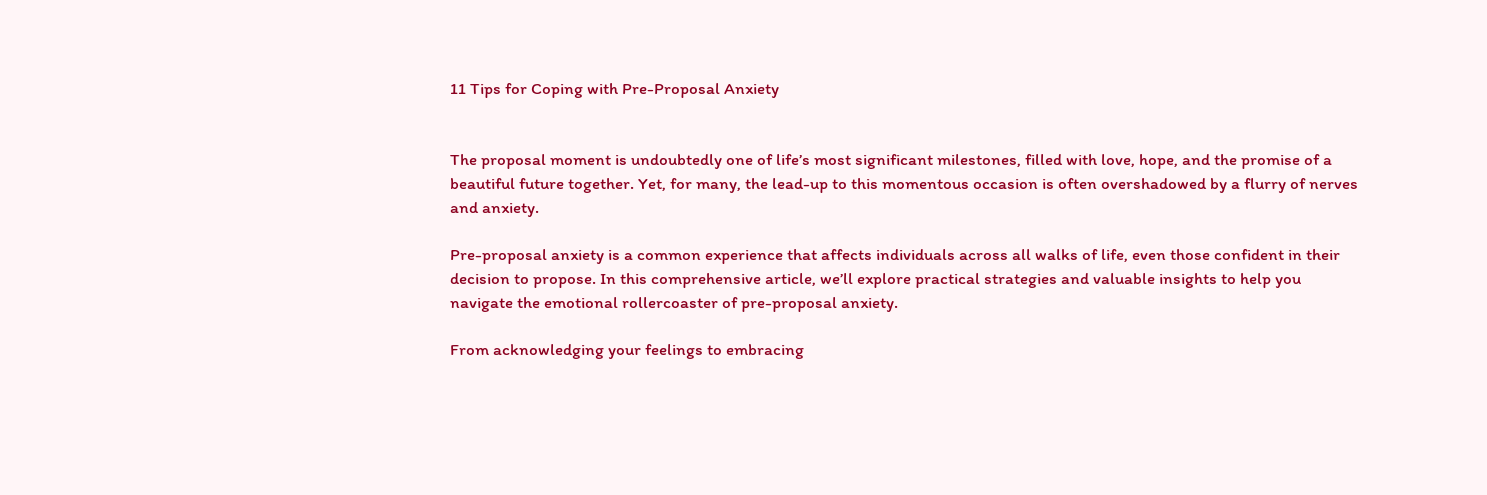11 Tips for Coping with Pre-Proposal Anxiety


The proposal moment is undoubtedly one of life’s most significant milestones, filled with love, hope, and the promise of a beautiful future together. Yet, for many, the lead-up to this momentous occasion is often overshadowed by a flurry of nerves and anxiety.

Pre-proposal anxiety is a common experience that affects individuals across all walks of life, even those confident in their decision to propose. In this comprehensive article, we’ll explore practical strategies and valuable insights to help you navigate the emotional rollercoaster of pre-proposal anxiety.

From acknowledging your feelings to embracing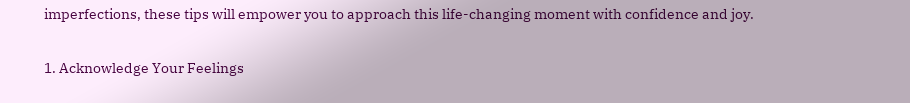imperfections, these tips will empower you to approach this life-changing moment with confidence and joy.

1. Acknowledge Your Feelings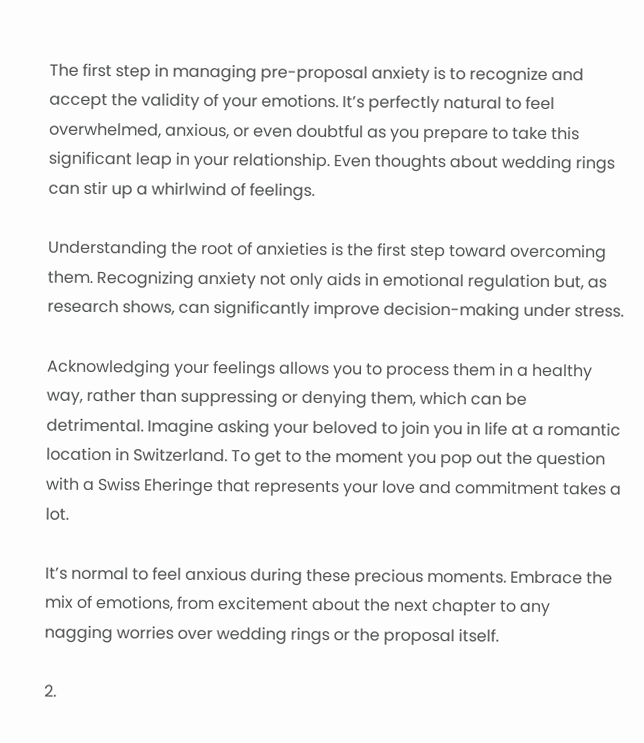The first step in managing pre-proposal anxiety is to recognize and accept the validity of your emotions. It’s perfectly natural to feel overwhelmed, anxious, or even doubtful as you prepare to take this significant leap in your relationship. Even thoughts about wedding rings can stir up a whirlwind of feelings.

Understanding the root of anxieties is the first step toward overcoming them. Recognizing anxiety not only aids in emotional regulation but, as research shows, can significantly improve decision-making under stress.

Acknowledging your feelings allows you to process them in a healthy way, rather than suppressing or denying them, which can be detrimental. Imagine asking your beloved to join you in life at a romantic location in Switzerland. To get to the moment you pop out the question with a Swiss Eheringe that represents your love and commitment takes a lot.

It’s normal to feel anxious during these precious moments. Embrace the mix of emotions, from excitement about the next chapter to any nagging worries over wedding rings or the proposal itself.

2.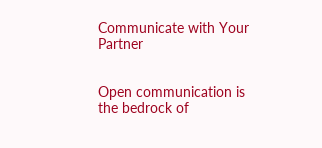Communicate with Your Partner


Open communication is the bedrock of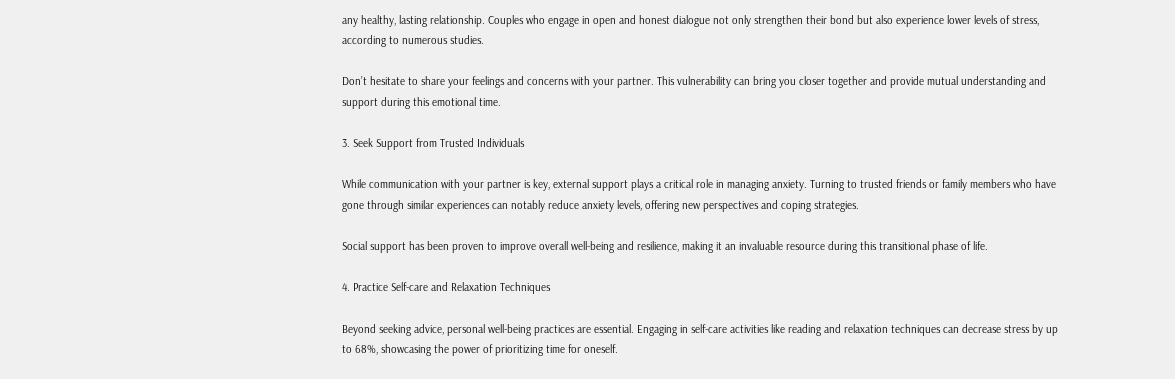any healthy, lasting relationship. Couples who engage in open and honest dialogue not only strengthen their bond but also experience lower levels of stress, according to numerous studies.

Don’t hesitate to share your feelings and concerns with your partner. This vulnerability can bring you closer together and provide mutual understanding and support during this emotional time.

3. Seek Support from Trusted Individuals

While communication with your partner is key, external support plays a critical role in managing anxiety. Turning to trusted friends or family members who have gone through similar experiences can notably reduce anxiety levels, offering new perspectives and coping strategies.

Social support has been proven to improve overall well-being and resilience, making it an invaluable resource during this transitional phase of life.

4. Practice Self-care and Relaxation Techniques

Beyond seeking advice, personal well-being practices are essential. Engaging in self-care activities like reading and relaxation techniques can decrease stress by up to 68%, showcasing the power of prioritizing time for oneself.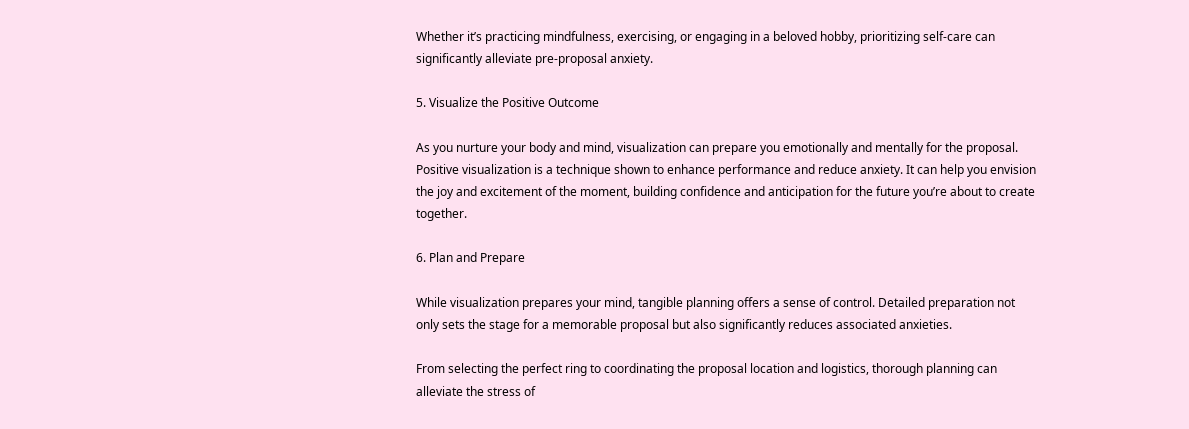Whether it’s practicing mindfulness, exercising, or engaging in a beloved hobby, prioritizing self-care can significantly alleviate pre-proposal anxiety.

5. Visualize the Positive Outcome

As you nurture your body and mind, visualization can prepare you emotionally and mentally for the proposal. Positive visualization is a technique shown to enhance performance and reduce anxiety. It can help you envision the joy and excitement of the moment, building confidence and anticipation for the future you’re about to create together.

6. Plan and Prepare

While visualization prepares your mind, tangible planning offers a sense of control. Detailed preparation not only sets the stage for a memorable proposal but also significantly reduces associated anxieties.

From selecting the perfect ring to coordinating the proposal location and logistics, thorough planning can alleviate the stress of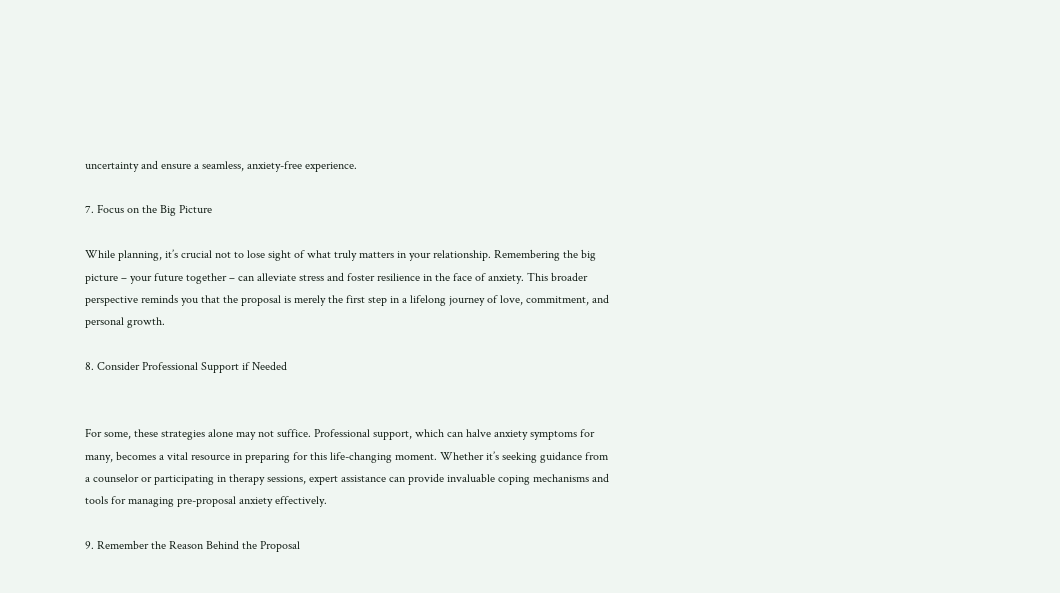uncertainty and ensure a seamless, anxiety-free experience.

7. Focus on the Big Picture

While planning, it’s crucial not to lose sight of what truly matters in your relationship. Remembering the big picture – your future together – can alleviate stress and foster resilience in the face of anxiety. This broader perspective reminds you that the proposal is merely the first step in a lifelong journey of love, commitment, and personal growth.

8. Consider Professional Support if Needed


For some, these strategies alone may not suffice. Professional support, which can halve anxiety symptoms for many, becomes a vital resource in preparing for this life-changing moment. Whether it’s seeking guidance from a counselor or participating in therapy sessions, expert assistance can provide invaluable coping mechanisms and tools for managing pre-proposal anxiety effectively.

9. Remember the Reason Behind the Proposal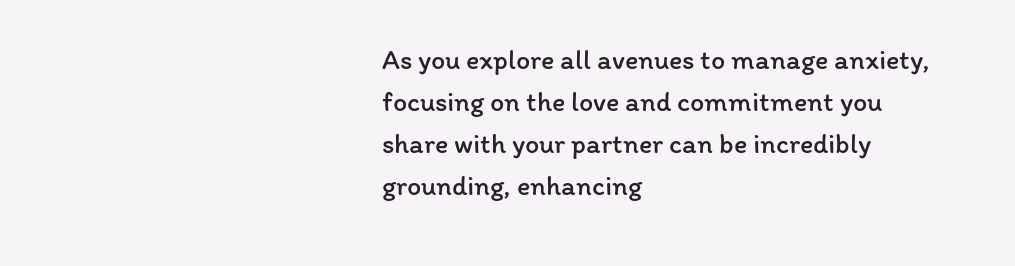As you explore all avenues to manage anxiety, focusing on the love and commitment you share with your partner can be incredibly grounding, enhancing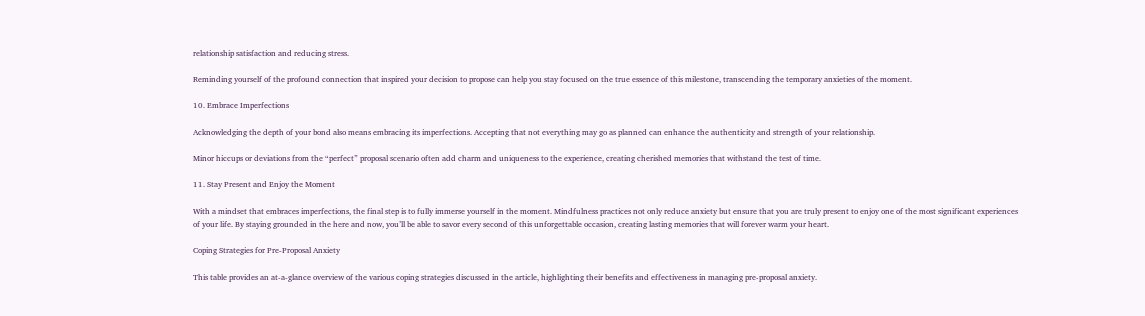relationship satisfaction and reducing stress.

Reminding yourself of the profound connection that inspired your decision to propose can help you stay focused on the true essence of this milestone, transcending the temporary anxieties of the moment.

10. Embrace Imperfections

Acknowledging the depth of your bond also means embracing its imperfections. Accepting that not everything may go as planned can enhance the authenticity and strength of your relationship.

Minor hiccups or deviations from the “perfect” proposal scenario often add charm and uniqueness to the experience, creating cherished memories that withstand the test of time.

11. Stay Present and Enjoy the Moment

With a mindset that embraces imperfections, the final step is to fully immerse yourself in the moment. Mindfulness practices not only reduce anxiety but ensure that you are truly present to enjoy one of the most significant experiences of your life. By staying grounded in the here and now, you’ll be able to savor every second of this unforgettable occasion, creating lasting memories that will forever warm your heart.

Coping Strategies for Pre-Proposal Anxiety

This table provides an at-a-glance overview of the various coping strategies discussed in the article, highlighting their benefits and effectiveness in managing pre-proposal anxiety.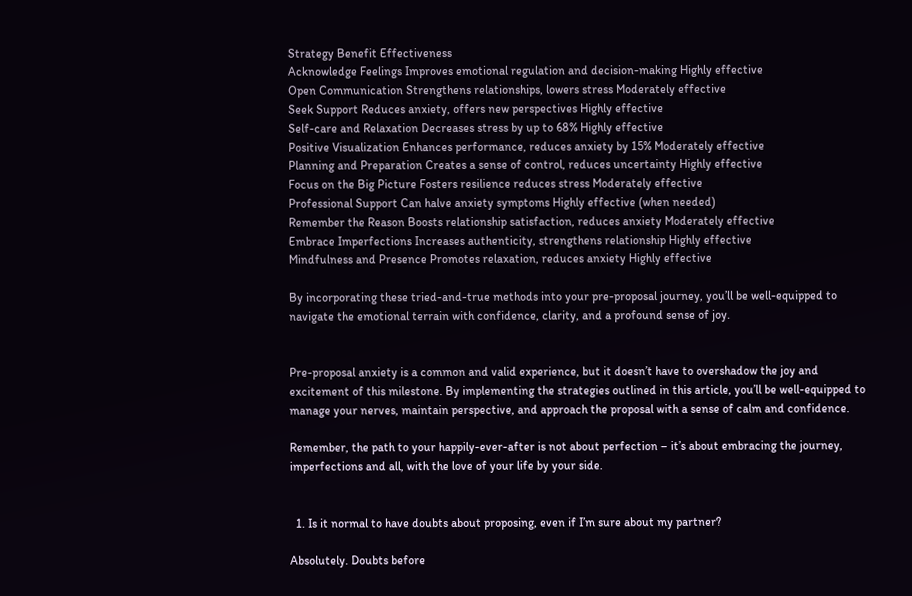Strategy Benefit Effectiveness
Acknowledge Feelings Improves emotional regulation and decision-making Highly effective
Open Communication Strengthens relationships, lowers stress Moderately effective
Seek Support Reduces anxiety, offers new perspectives Highly effective
Self-care and Relaxation Decreases stress by up to 68% Highly effective
Positive Visualization Enhances performance, reduces anxiety by 15% Moderately effective
Planning and Preparation Creates a sense of control, reduces uncertainty Highly effective
Focus on the Big Picture Fosters resilience reduces stress Moderately effective
Professional Support Can halve anxiety symptoms Highly effective (when needed)
Remember the Reason Boosts relationship satisfaction, reduces anxiety Moderately effective
Embrace Imperfections Increases authenticity, strengthens relationship Highly effective
Mindfulness and Presence Promotes relaxation, reduces anxiety Highly effective

By incorporating these tried-and-true methods into your pre-proposal journey, you’ll be well-equipped to navigate the emotional terrain with confidence, clarity, and a profound sense of joy.


Pre-proposal anxiety is a common and valid experience, but it doesn’t have to overshadow the joy and excitement of this milestone. By implementing the strategies outlined in this article, you’ll be well-equipped to manage your nerves, maintain perspective, and approach the proposal with a sense of calm and confidence.

Remember, the path to your happily-ever-after is not about perfection – it’s about embracing the journey, imperfections and all, with the love of your life by your side.


  1. Is it normal to have doubts about proposing, even if I’m sure about my partner?

Absolutely. Doubts before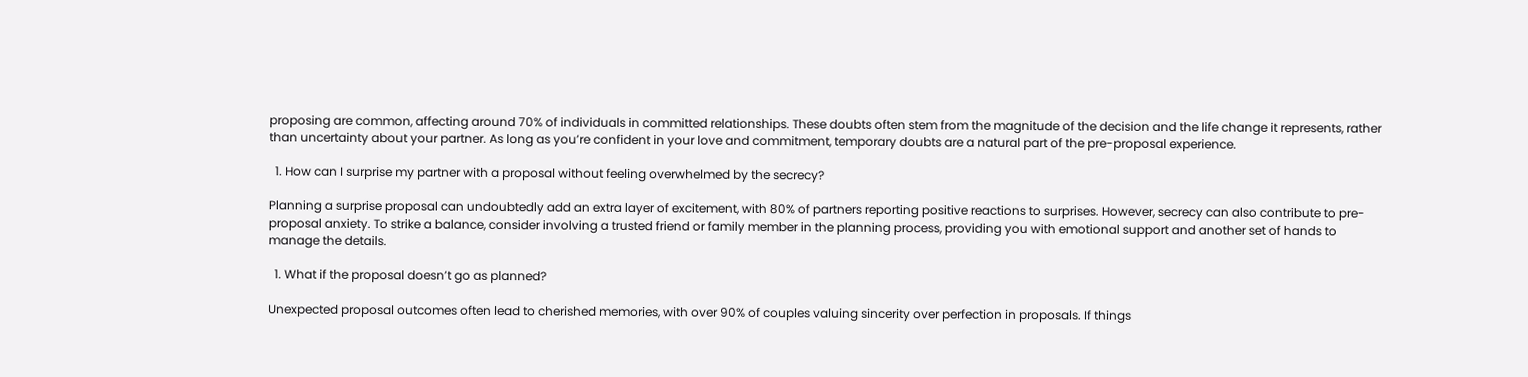proposing are common, affecting around 70% of individuals in committed relationships. These doubts often stem from the magnitude of the decision and the life change it represents, rather than uncertainty about your partner. As long as you’re confident in your love and commitment, temporary doubts are a natural part of the pre-proposal experience.

  1. How can I surprise my partner with a proposal without feeling overwhelmed by the secrecy?

Planning a surprise proposal can undoubtedly add an extra layer of excitement, with 80% of partners reporting positive reactions to surprises. However, secrecy can also contribute to pre-proposal anxiety. To strike a balance, consider involving a trusted friend or family member in the planning process, providing you with emotional support and another set of hands to manage the details.

  1. What if the proposal doesn’t go as planned?

Unexpected proposal outcomes often lead to cherished memories, with over 90% of couples valuing sincerity over perfection in proposals. If things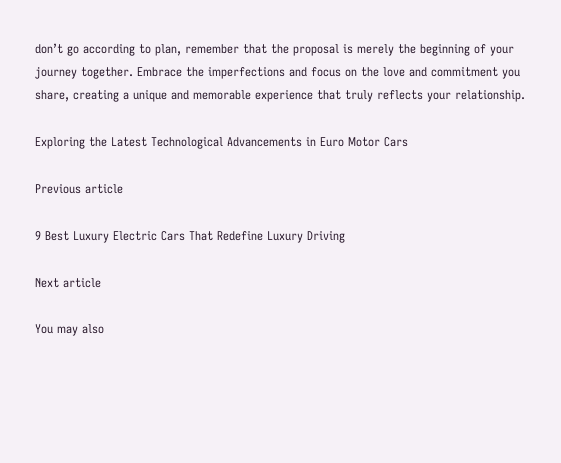don’t go according to plan, remember that the proposal is merely the beginning of your journey together. Embrace the imperfections and focus on the love and commitment you share, creating a unique and memorable experience that truly reflects your relationship.

Exploring the Latest Technological Advancements in Euro Motor Cars

Previous article

9 Best Luxury Electric Cars That Redefine Luxury Driving

Next article

You may also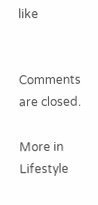like


Comments are closed.

More in Lifestyle